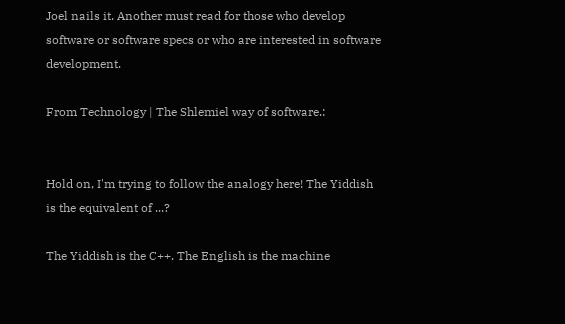Joel nails it. Another must read for those who develop software or software specs or who are interested in software development.

From Technology | The Shlemiel way of software.:


Hold on, I'm trying to follow the analogy here! The Yiddish is the equivalent of ...?

The Yiddish is the C++. The English is the machine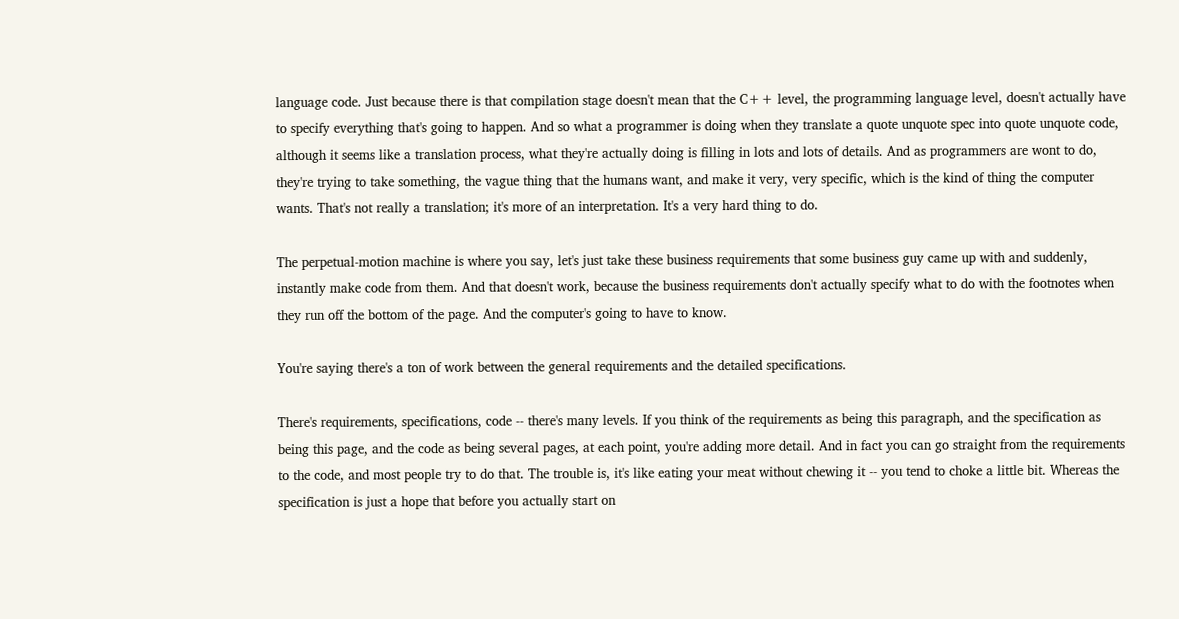language code. Just because there is that compilation stage doesn't mean that the C++ level, the programming language level, doesn't actually have to specify everything that's going to happen. And so what a programmer is doing when they translate a quote unquote spec into quote unquote code, although it seems like a translation process, what they're actually doing is filling in lots and lots of details. And as programmers are wont to do, they're trying to take something, the vague thing that the humans want, and make it very, very specific, which is the kind of thing the computer wants. That's not really a translation; it's more of an interpretation. It's a very hard thing to do.

The perpetual-motion machine is where you say, let's just take these business requirements that some business guy came up with and suddenly, instantly make code from them. And that doesn't work, because the business requirements don't actually specify what to do with the footnotes when they run off the bottom of the page. And the computer's going to have to know.

You're saying there's a ton of work between the general requirements and the detailed specifications.

There's requirements, specifications, code -- there's many levels. If you think of the requirements as being this paragraph, and the specification as being this page, and the code as being several pages, at each point, you're adding more detail. And in fact you can go straight from the requirements to the code, and most people try to do that. The trouble is, it's like eating your meat without chewing it -- you tend to choke a little bit. Whereas the specification is just a hope that before you actually start on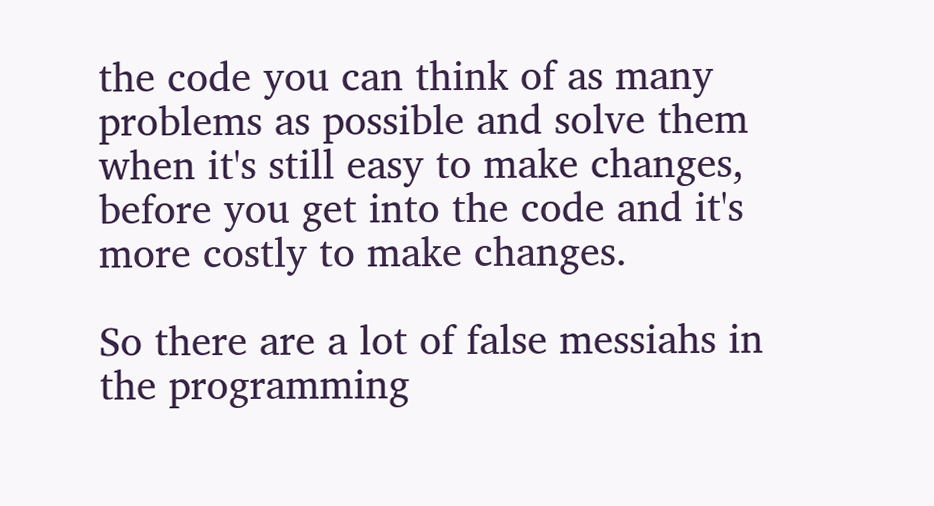the code you can think of as many problems as possible and solve them when it's still easy to make changes, before you get into the code and it's more costly to make changes.

So there are a lot of false messiahs in the programming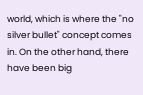world, which is where the "no silver bullet" concept comes in. On the other hand, there have been big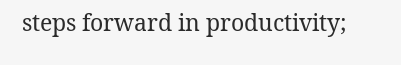steps forward in productivity;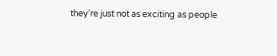they're just not as exciting as people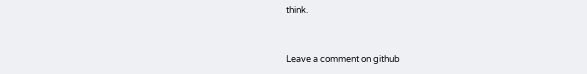think.


Leave a comment on github